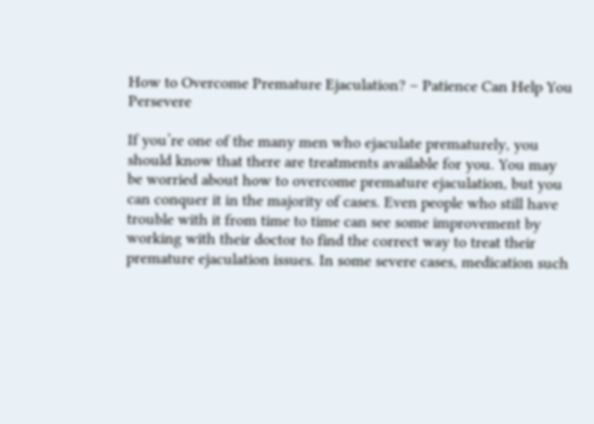How to Overcome Premature Ejaculation? – Patience Can Help You Persevere

If you’re one of the many men who ejaculate prematurely, you should know that there are treatments available for you. You may be worried about how to overcome premature ejaculation, but you can conquer it in the majority of cases. Even people who still have trouble with it from time to time can see some improvement by working with their doctor to find the correct way to treat their premature ejaculation issues. In some severe cases, medication such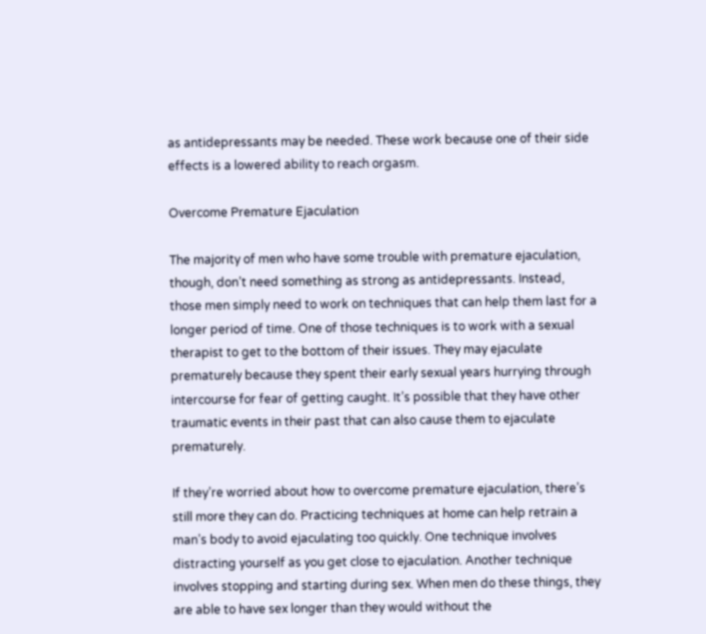as antidepressants may be needed. These work because one of their side effects is a lowered ability to reach orgasm.

Overcome Premature Ejaculation

The majority of men who have some trouble with premature ejaculation, though, don’t need something as strong as antidepressants. Instead, those men simply need to work on techniques that can help them last for a longer period of time. One of those techniques is to work with a sexual therapist to get to the bottom of their issues. They may ejaculate prematurely because they spent their early sexual years hurrying through intercourse for fear of getting caught. It’s possible that they have other traumatic events in their past that can also cause them to ejaculate prematurely.

If they’re worried about how to overcome premature ejaculation, there’s still more they can do. Practicing techniques at home can help retrain a man’s body to avoid ejaculating too quickly. One technique involves distracting yourself as you get close to ejaculation. Another technique involves stopping and starting during sex. When men do these things, they are able to have sex longer than they would without the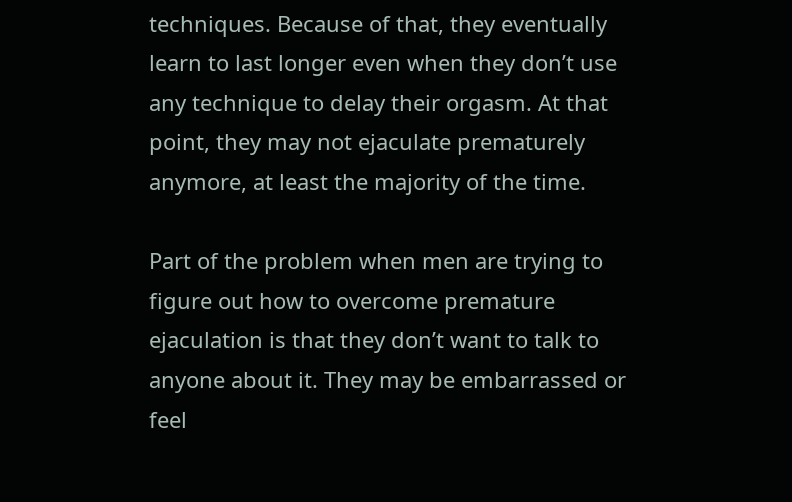techniques. Because of that, they eventually learn to last longer even when they don’t use any technique to delay their orgasm. At that point, they may not ejaculate prematurely anymore, at least the majority of the time.

Part of the problem when men are trying to figure out how to overcome premature ejaculation is that they don’t want to talk to anyone about it. They may be embarrassed or feel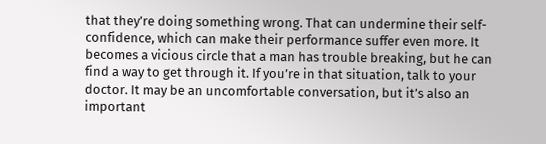that they’re doing something wrong. That can undermine their self-confidence, which can make their performance suffer even more. It becomes a vicious circle that a man has trouble breaking, but he can find a way to get through it. If you’re in that situation, talk to your doctor. It may be an uncomfortable conversation, but it’s also an important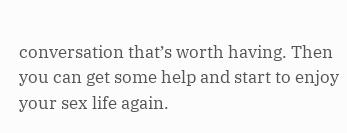conversation that’s worth having. Then you can get some help and start to enjoy your sex life again.